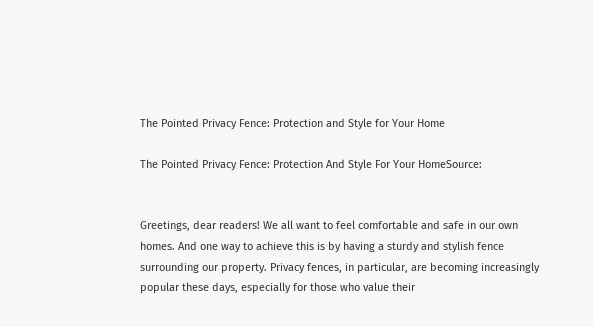The Pointed Privacy Fence: Protection and Style for Your Home

The Pointed Privacy Fence: Protection And Style For Your HomeSource:


Greetings, dear readers! We all want to feel comfortable and safe in our own homes. And one way to achieve this is by having a sturdy and stylish fence surrounding our property. Privacy fences, in particular, are becoming increasingly popular these days, especially for those who value their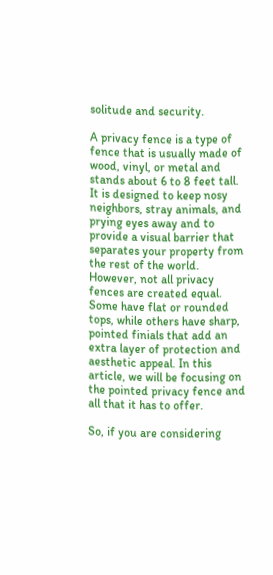solitude and security.

A privacy fence is a type of fence that is usually made of wood, vinyl, or metal and stands about 6 to 8 feet tall. It is designed to keep nosy neighbors, stray animals, and prying eyes away and to provide a visual barrier that separates your property from the rest of the world. However, not all privacy fences are created equal. Some have flat or rounded tops, while others have sharp, pointed finials that add an extra layer of protection and aesthetic appeal. In this article, we will be focusing on the pointed privacy fence and all that it has to offer.

So, if you are considering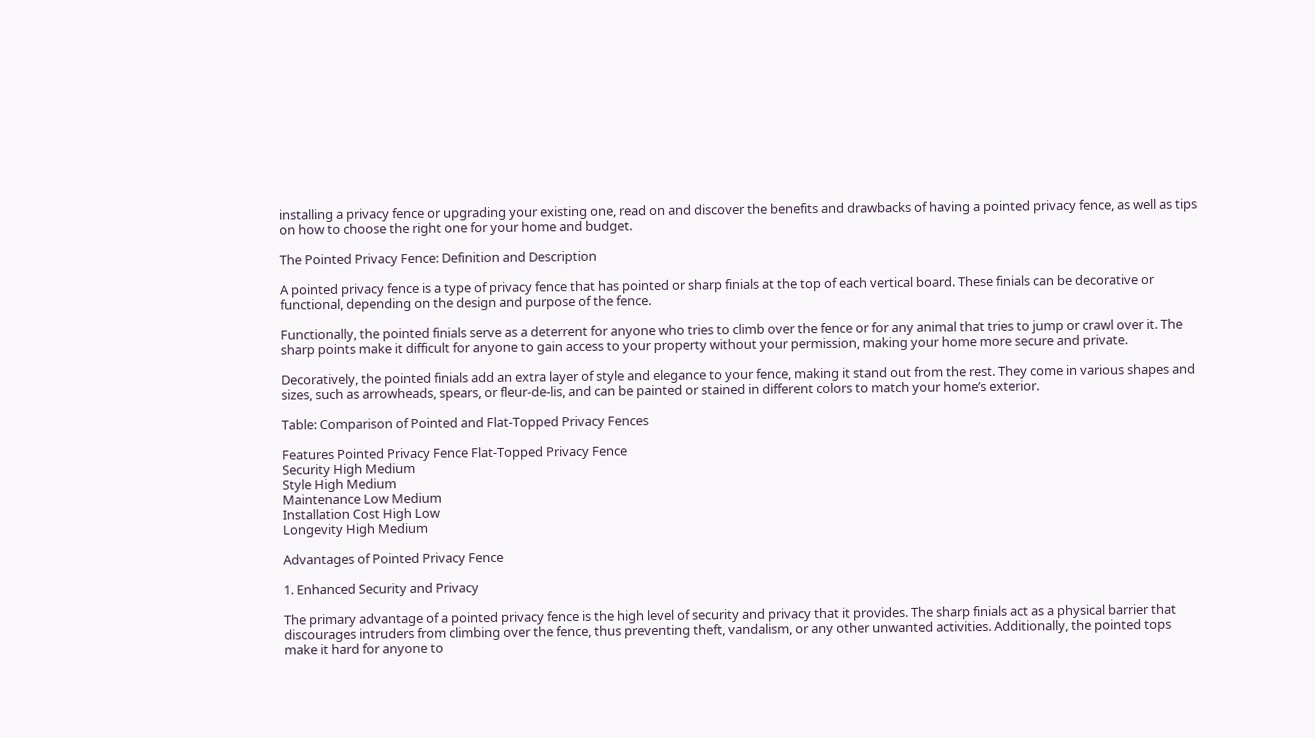installing a privacy fence or upgrading your existing one, read on and discover the benefits and drawbacks of having a pointed privacy fence, as well as tips on how to choose the right one for your home and budget.

The Pointed Privacy Fence: Definition and Description

A pointed privacy fence is a type of privacy fence that has pointed or sharp finials at the top of each vertical board. These finials can be decorative or functional, depending on the design and purpose of the fence.

Functionally, the pointed finials serve as a deterrent for anyone who tries to climb over the fence or for any animal that tries to jump or crawl over it. The sharp points make it difficult for anyone to gain access to your property without your permission, making your home more secure and private.

Decoratively, the pointed finials add an extra layer of style and elegance to your fence, making it stand out from the rest. They come in various shapes and sizes, such as arrowheads, spears, or fleur-de-lis, and can be painted or stained in different colors to match your home’s exterior.

Table: Comparison of Pointed and Flat-Topped Privacy Fences

Features Pointed Privacy Fence Flat-Topped Privacy Fence
Security High Medium
Style High Medium
Maintenance Low Medium
Installation Cost High Low
Longevity High Medium

Advantages of Pointed Privacy Fence

1. Enhanced Security and Privacy

The primary advantage of a pointed privacy fence is the high level of security and privacy that it provides. The sharp finials act as a physical barrier that discourages intruders from climbing over the fence, thus preventing theft, vandalism, or any other unwanted activities. Additionally, the pointed tops make it hard for anyone to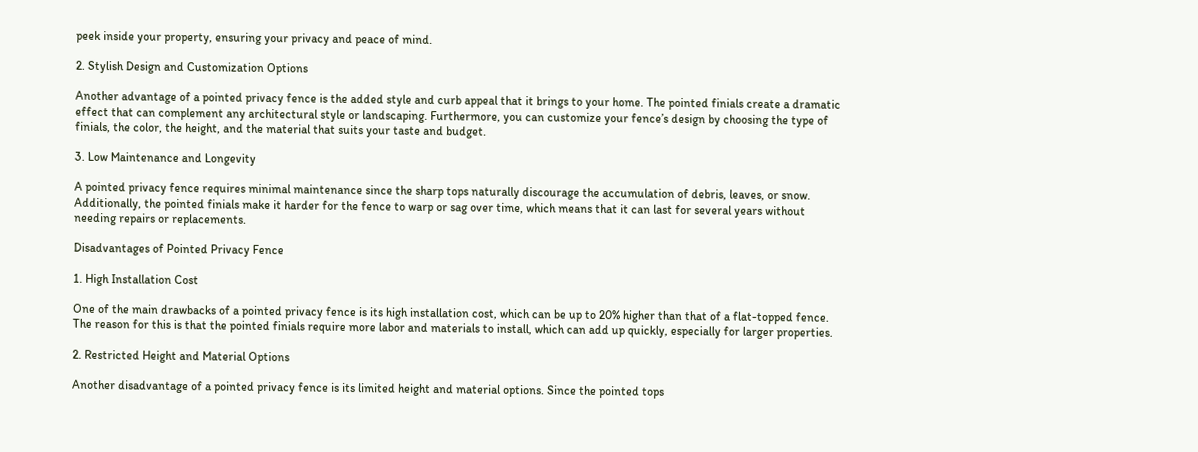peek inside your property, ensuring your privacy and peace of mind.

2. Stylish Design and Customization Options

Another advantage of a pointed privacy fence is the added style and curb appeal that it brings to your home. The pointed finials create a dramatic effect that can complement any architectural style or landscaping. Furthermore, you can customize your fence’s design by choosing the type of finials, the color, the height, and the material that suits your taste and budget.

3. Low Maintenance and Longevity

A pointed privacy fence requires minimal maintenance since the sharp tops naturally discourage the accumulation of debris, leaves, or snow. Additionally, the pointed finials make it harder for the fence to warp or sag over time, which means that it can last for several years without needing repairs or replacements.

Disadvantages of Pointed Privacy Fence

1. High Installation Cost

One of the main drawbacks of a pointed privacy fence is its high installation cost, which can be up to 20% higher than that of a flat-topped fence. The reason for this is that the pointed finials require more labor and materials to install, which can add up quickly, especially for larger properties.

2. Restricted Height and Material Options

Another disadvantage of a pointed privacy fence is its limited height and material options. Since the pointed tops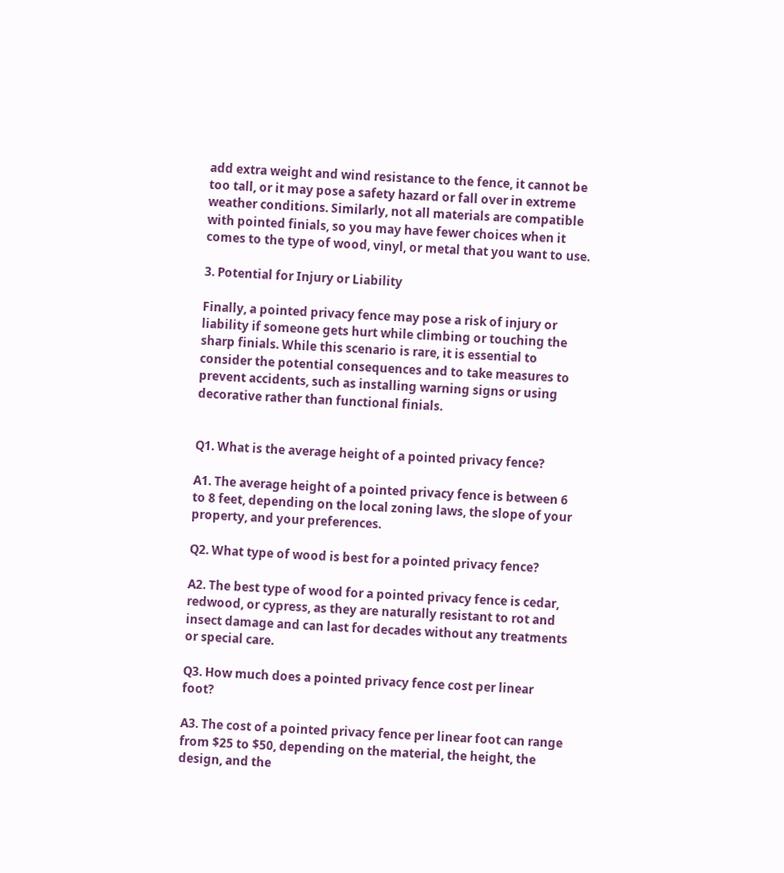add extra weight and wind resistance to the fence, it cannot be too tall, or it may pose a safety hazard or fall over in extreme weather conditions. Similarly, not all materials are compatible with pointed finials, so you may have fewer choices when it comes to the type of wood, vinyl, or metal that you want to use.

3. Potential for Injury or Liability

Finally, a pointed privacy fence may pose a risk of injury or liability if someone gets hurt while climbing or touching the sharp finials. While this scenario is rare, it is essential to consider the potential consequences and to take measures to prevent accidents, such as installing warning signs or using decorative rather than functional finials.


Q1. What is the average height of a pointed privacy fence?

A1. The average height of a pointed privacy fence is between 6 to 8 feet, depending on the local zoning laws, the slope of your property, and your preferences.

Q2. What type of wood is best for a pointed privacy fence?

A2. The best type of wood for a pointed privacy fence is cedar, redwood, or cypress, as they are naturally resistant to rot and insect damage and can last for decades without any treatments or special care.

Q3. How much does a pointed privacy fence cost per linear foot?

A3. The cost of a pointed privacy fence per linear foot can range from $25 to $50, depending on the material, the height, the design, and the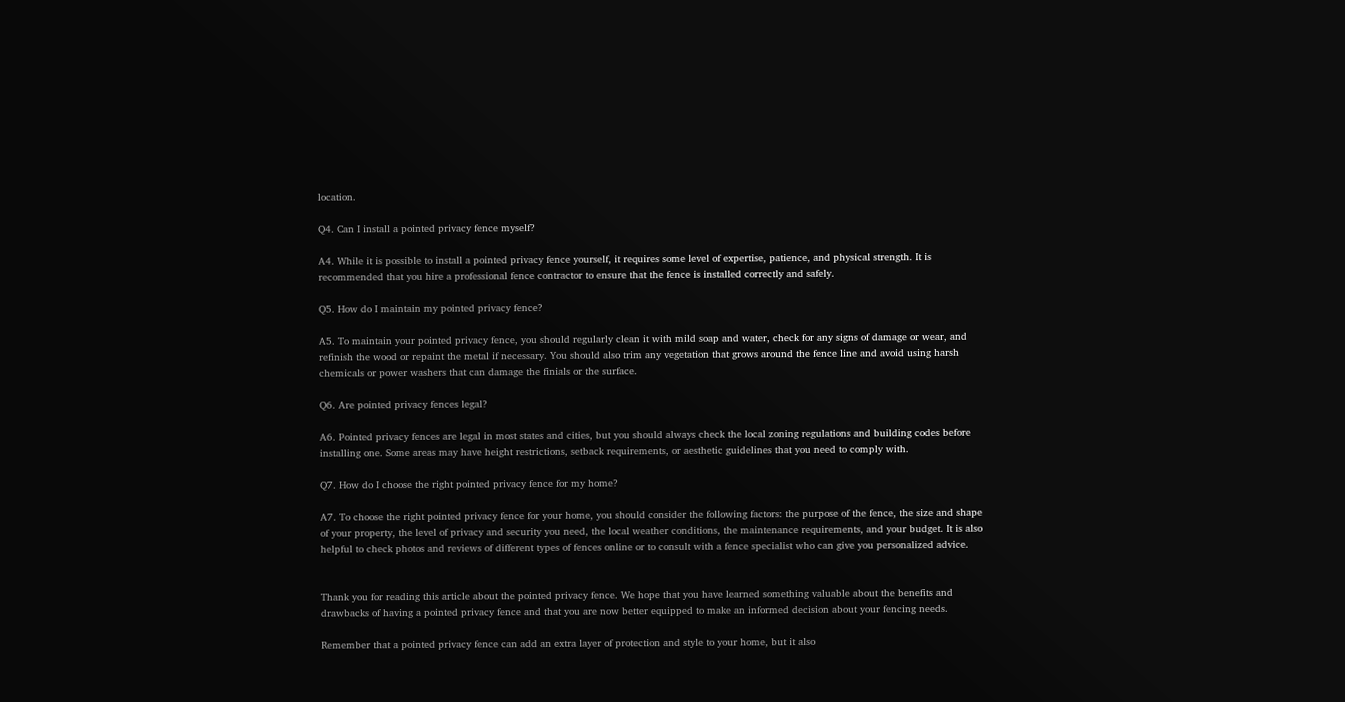location.

Q4. Can I install a pointed privacy fence myself?

A4. While it is possible to install a pointed privacy fence yourself, it requires some level of expertise, patience, and physical strength. It is recommended that you hire a professional fence contractor to ensure that the fence is installed correctly and safely.

Q5. How do I maintain my pointed privacy fence?

A5. To maintain your pointed privacy fence, you should regularly clean it with mild soap and water, check for any signs of damage or wear, and refinish the wood or repaint the metal if necessary. You should also trim any vegetation that grows around the fence line and avoid using harsh chemicals or power washers that can damage the finials or the surface.

Q6. Are pointed privacy fences legal?

A6. Pointed privacy fences are legal in most states and cities, but you should always check the local zoning regulations and building codes before installing one. Some areas may have height restrictions, setback requirements, or aesthetic guidelines that you need to comply with.

Q7. How do I choose the right pointed privacy fence for my home?

A7. To choose the right pointed privacy fence for your home, you should consider the following factors: the purpose of the fence, the size and shape of your property, the level of privacy and security you need, the local weather conditions, the maintenance requirements, and your budget. It is also helpful to check photos and reviews of different types of fences online or to consult with a fence specialist who can give you personalized advice.


Thank you for reading this article about the pointed privacy fence. We hope that you have learned something valuable about the benefits and drawbacks of having a pointed privacy fence and that you are now better equipped to make an informed decision about your fencing needs.

Remember that a pointed privacy fence can add an extra layer of protection and style to your home, but it also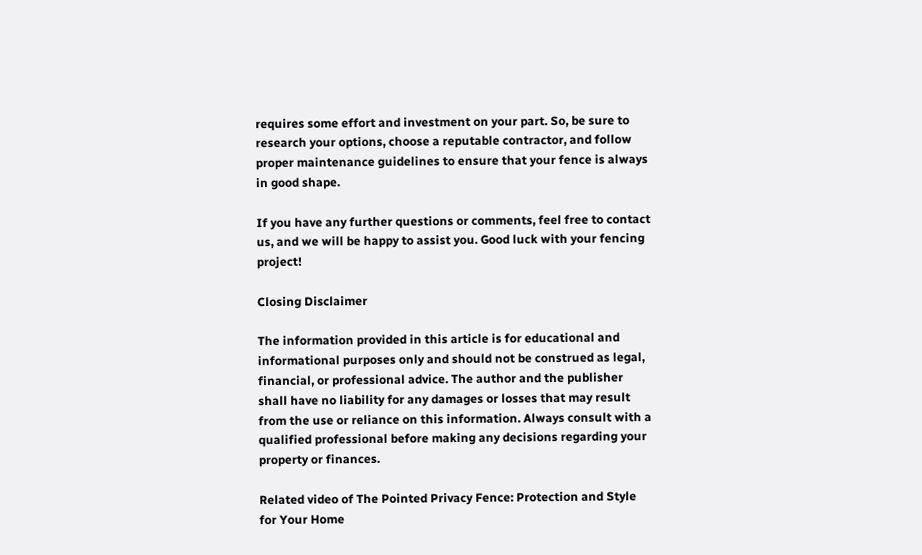requires some effort and investment on your part. So, be sure to research your options, choose a reputable contractor, and follow proper maintenance guidelines to ensure that your fence is always in good shape.

If you have any further questions or comments, feel free to contact us, and we will be happy to assist you. Good luck with your fencing project!

Closing Disclaimer

The information provided in this article is for educational and informational purposes only and should not be construed as legal, financial, or professional advice. The author and the publisher shall have no liability for any damages or losses that may result from the use or reliance on this information. Always consult with a qualified professional before making any decisions regarding your property or finances.

Related video of The Pointed Privacy Fence: Protection and Style for Your Home